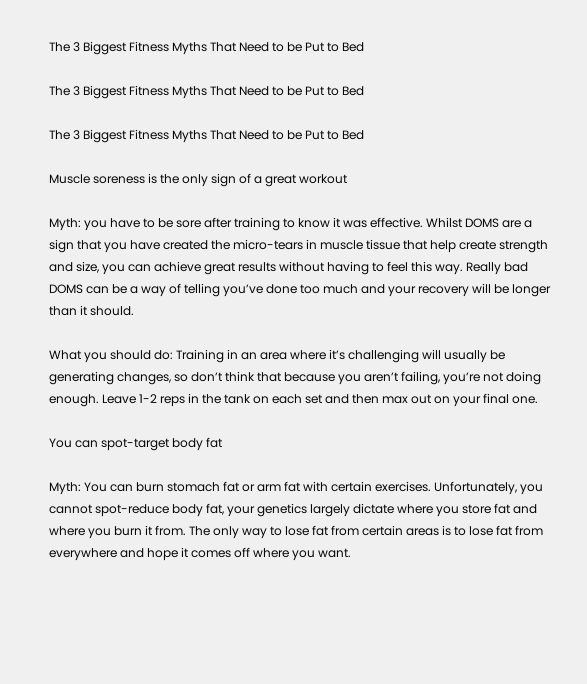The 3 Biggest Fitness Myths That Need to be Put to Bed

The 3 Biggest Fitness Myths That Need to be Put to Bed

The 3 Biggest Fitness Myths That Need to be Put to Bed

Muscle soreness is the only sign of a great workout

Myth: you have to be sore after training to know it was effective. Whilst DOMS are a sign that you have created the micro-tears in muscle tissue that help create strength and size, you can achieve great results without having to feel this way. Really bad DOMS can be a way of telling you’ve done too much and your recovery will be longer than it should.

What you should do: Training in an area where it’s challenging will usually be generating changes, so don’t think that because you aren’t failing, you’re not doing enough. Leave 1-2 reps in the tank on each set and then max out on your final one.

You can spot-target body fat

Myth: You can burn stomach fat or arm fat with certain exercises. Unfortunately, you cannot spot-reduce body fat, your genetics largely dictate where you store fat and where you burn it from. The only way to lose fat from certain areas is to lose fat from everywhere and hope it comes off where you want.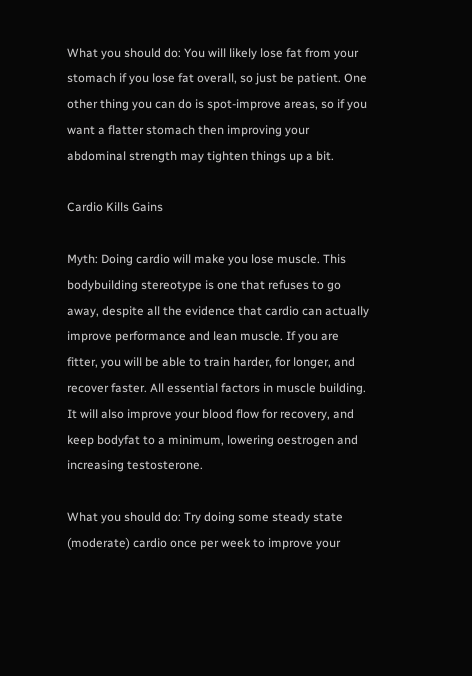What you should do: You will likely lose fat from your stomach if you lose fat overall, so just be patient. One other thing you can do is spot-improve areas, so if you want a flatter stomach then improving your abdominal strength may tighten things up a bit.

Cardio Kills Gains

Myth: Doing cardio will make you lose muscle. This bodybuilding stereotype is one that refuses to go away, despite all the evidence that cardio can actually improve performance and lean muscle. If you are fitter, you will be able to train harder, for longer, and recover faster. All essential factors in muscle building. It will also improve your blood flow for recovery, and keep bodyfat to a minimum, lowering oestrogen and increasing testosterone.

What you should do: Try doing some steady state (moderate) cardio once per week to improve your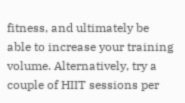fitness, and ultimately be able to increase your training volume. Alternatively, try a couple of HIIT sessions per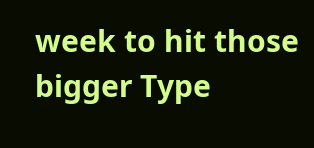week to hit those bigger Type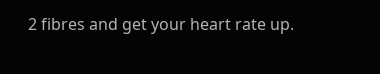2 fibres and get your heart rate up.